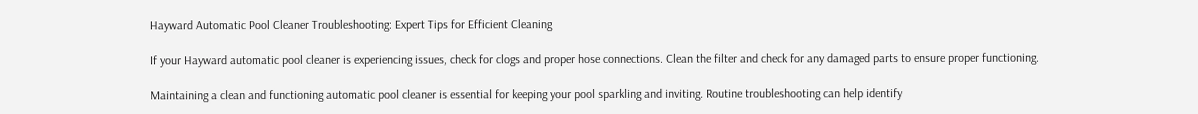Hayward Automatic Pool Cleaner Troubleshooting: Expert Tips for Efficient Cleaning

If your Hayward automatic pool cleaner is experiencing issues, check for clogs and proper hose connections. Clean the filter and check for any damaged parts to ensure proper functioning.

Maintaining a clean and functioning automatic pool cleaner is essential for keeping your pool sparkling and inviting. Routine troubleshooting can help identify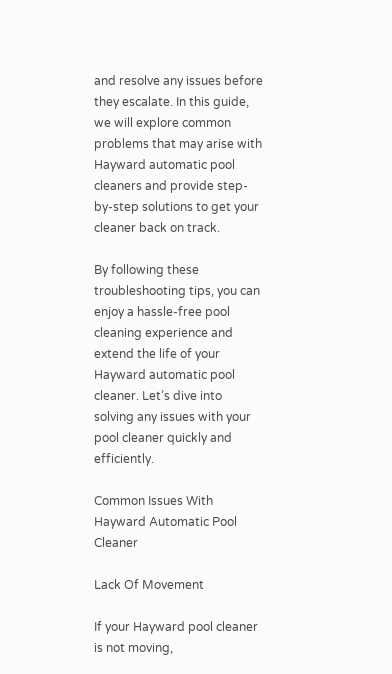and resolve any issues before they escalate. In this guide, we will explore common problems that may arise with Hayward automatic pool cleaners and provide step-by-step solutions to get your cleaner back on track.

By following these troubleshooting tips, you can enjoy a hassle-free pool cleaning experience and extend the life of your Hayward automatic pool cleaner. Let’s dive into solving any issues with your pool cleaner quickly and efficiently.

Common Issues With Hayward Automatic Pool Cleaner

Lack Of Movement

If your Hayward pool cleaner is not moving,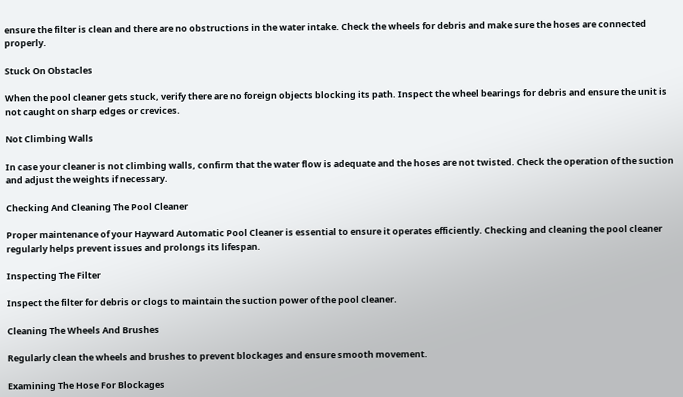ensure the filter is clean and there are no obstructions in the water intake. Check the wheels for debris and make sure the hoses are connected properly.

Stuck On Obstacles

When the pool cleaner gets stuck, verify there are no foreign objects blocking its path. Inspect the wheel bearings for debris and ensure the unit is not caught on sharp edges or crevices.

Not Climbing Walls

In case your cleaner is not climbing walls, confirm that the water flow is adequate and the hoses are not twisted. Check the operation of the suction and adjust the weights if necessary.

Checking And Cleaning The Pool Cleaner

Proper maintenance of your Hayward Automatic Pool Cleaner is essential to ensure it operates efficiently. Checking and cleaning the pool cleaner regularly helps prevent issues and prolongs its lifespan.

Inspecting The Filter

Inspect the filter for debris or clogs to maintain the suction power of the pool cleaner.

Cleaning The Wheels And Brushes

Regularly clean the wheels and brushes to prevent blockages and ensure smooth movement.

Examining The Hose For Blockages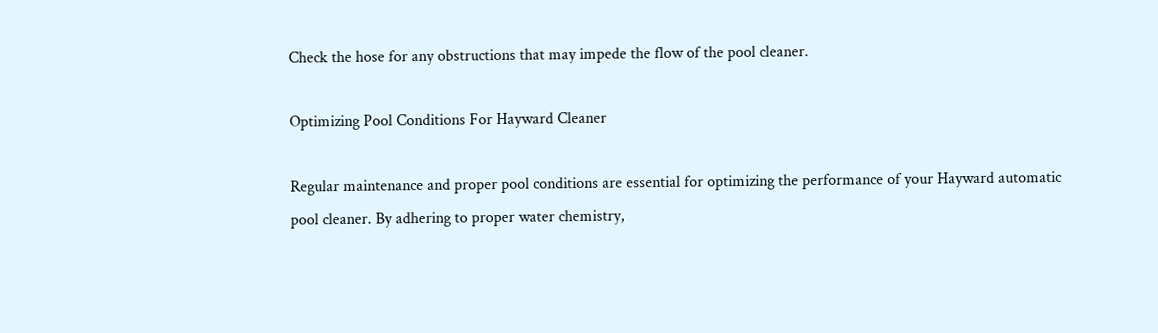Check the hose for any obstructions that may impede the flow of the pool cleaner.

Optimizing Pool Conditions For Hayward Cleaner

Regular maintenance and proper pool conditions are essential for optimizing the performance of your Hayward automatic pool cleaner. By adhering to proper water chemistry,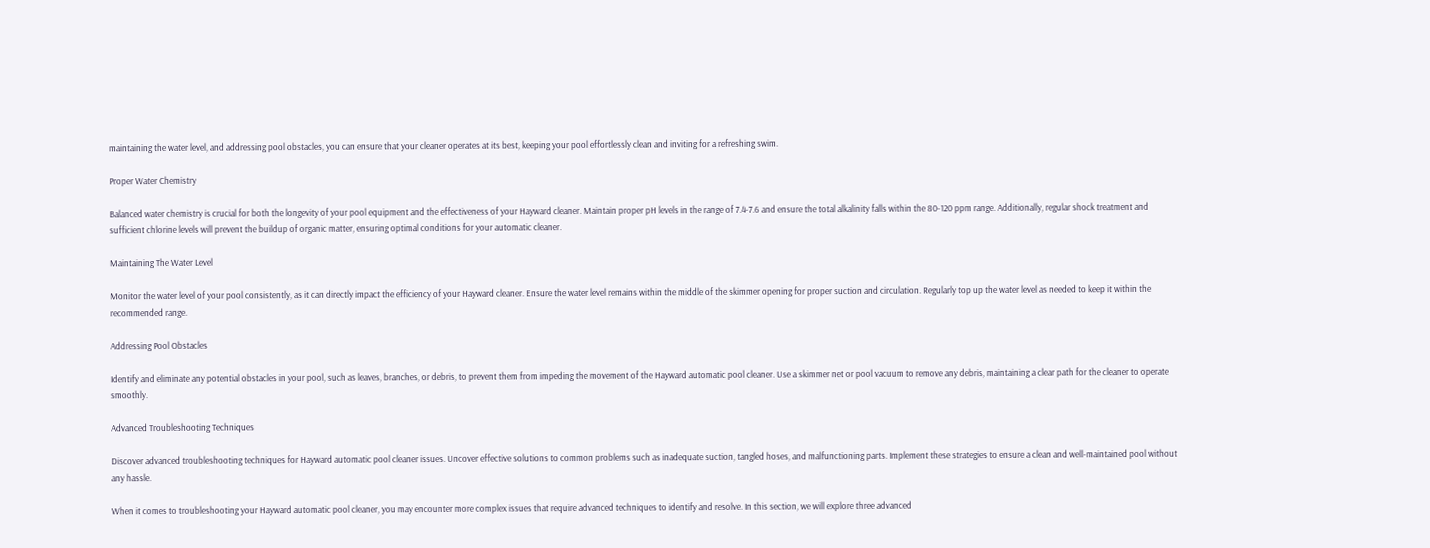maintaining the water level, and addressing pool obstacles, you can ensure that your cleaner operates at its best, keeping your pool effortlessly clean and inviting for a refreshing swim.

Proper Water Chemistry

Balanced water chemistry is crucial for both the longevity of your pool equipment and the effectiveness of your Hayward cleaner. Maintain proper pH levels in the range of 7.4-7.6 and ensure the total alkalinity falls within the 80-120 ppm range. Additionally, regular shock treatment and sufficient chlorine levels will prevent the buildup of organic matter, ensuring optimal conditions for your automatic cleaner.

Maintaining The Water Level

Monitor the water level of your pool consistently, as it can directly impact the efficiency of your Hayward cleaner. Ensure the water level remains within the middle of the skimmer opening for proper suction and circulation. Regularly top up the water level as needed to keep it within the recommended range.

Addressing Pool Obstacles

Identify and eliminate any potential obstacles in your pool, such as leaves, branches, or debris, to prevent them from impeding the movement of the Hayward automatic pool cleaner. Use a skimmer net or pool vacuum to remove any debris, maintaining a clear path for the cleaner to operate smoothly.

Advanced Troubleshooting Techniques

Discover advanced troubleshooting techniques for Hayward automatic pool cleaner issues. Uncover effective solutions to common problems such as inadequate suction, tangled hoses, and malfunctioning parts. Implement these strategies to ensure a clean and well-maintained pool without any hassle.

When it comes to troubleshooting your Hayward automatic pool cleaner, you may encounter more complex issues that require advanced techniques to identify and resolve. In this section, we will explore three advanced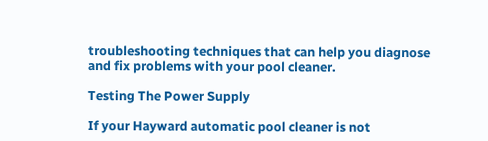troubleshooting techniques that can help you diagnose and fix problems with your pool cleaner.

Testing The Power Supply

If your Hayward automatic pool cleaner is not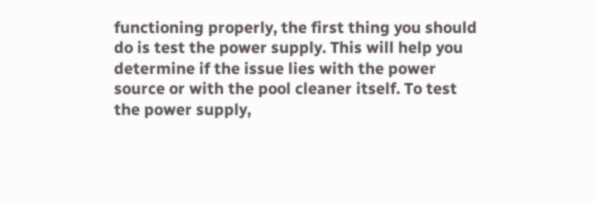functioning properly, the first thing you should do is test the power supply. This will help you determine if the issue lies with the power source or with the pool cleaner itself. To test the power supply,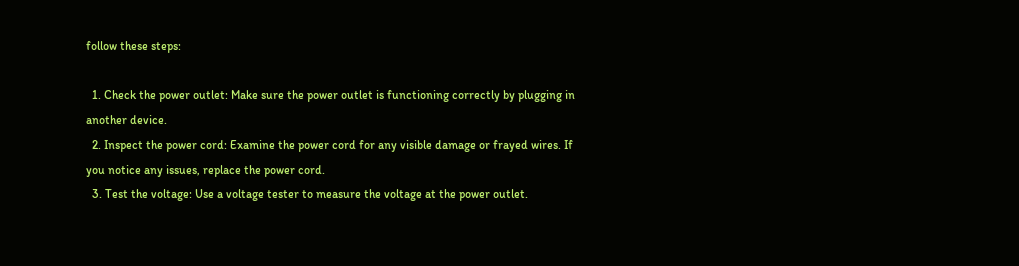follow these steps:

  1. Check the power outlet: Make sure the power outlet is functioning correctly by plugging in another device.
  2. Inspect the power cord: Examine the power cord for any visible damage or frayed wires. If you notice any issues, replace the power cord.
  3. Test the voltage: Use a voltage tester to measure the voltage at the power outlet.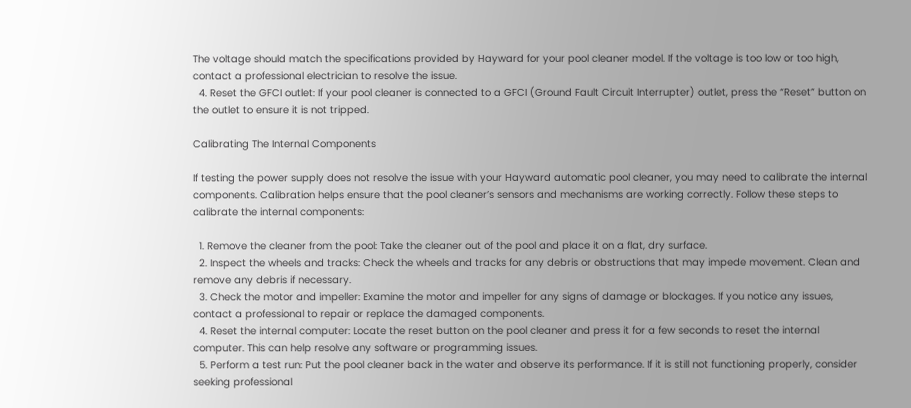The voltage should match the specifications provided by Hayward for your pool cleaner model. If the voltage is too low or too high, contact a professional electrician to resolve the issue.
  4. Reset the GFCI outlet: If your pool cleaner is connected to a GFCI (Ground Fault Circuit Interrupter) outlet, press the “Reset” button on the outlet to ensure it is not tripped.

Calibrating The Internal Components

If testing the power supply does not resolve the issue with your Hayward automatic pool cleaner, you may need to calibrate the internal components. Calibration helps ensure that the pool cleaner’s sensors and mechanisms are working correctly. Follow these steps to calibrate the internal components:

  1. Remove the cleaner from the pool: Take the cleaner out of the pool and place it on a flat, dry surface.
  2. Inspect the wheels and tracks: Check the wheels and tracks for any debris or obstructions that may impede movement. Clean and remove any debris if necessary.
  3. Check the motor and impeller: Examine the motor and impeller for any signs of damage or blockages. If you notice any issues, contact a professional to repair or replace the damaged components.
  4. Reset the internal computer: Locate the reset button on the pool cleaner and press it for a few seconds to reset the internal computer. This can help resolve any software or programming issues.
  5. Perform a test run: Put the pool cleaner back in the water and observe its performance. If it is still not functioning properly, consider seeking professional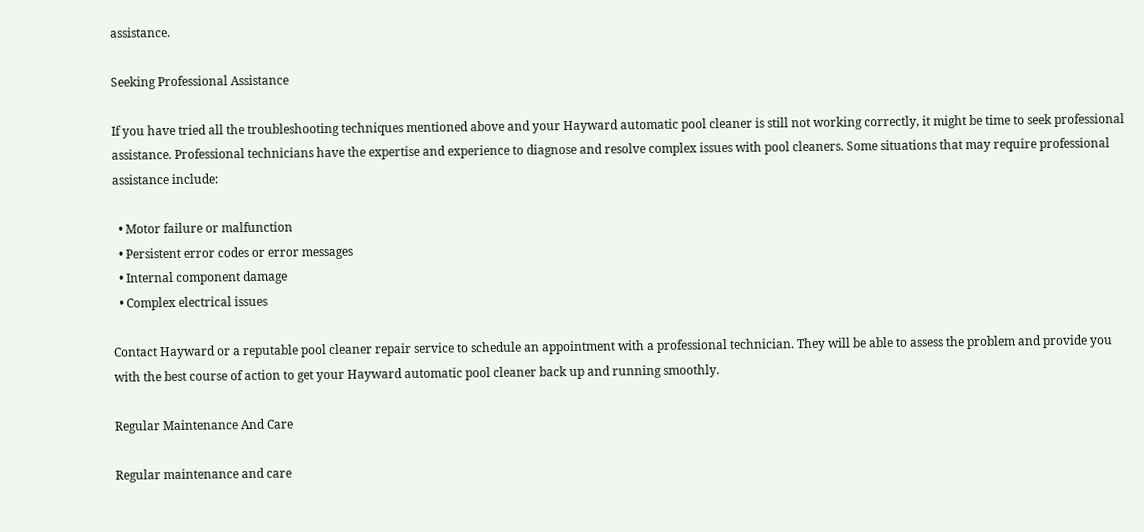assistance.

Seeking Professional Assistance

If you have tried all the troubleshooting techniques mentioned above and your Hayward automatic pool cleaner is still not working correctly, it might be time to seek professional assistance. Professional technicians have the expertise and experience to diagnose and resolve complex issues with pool cleaners. Some situations that may require professional assistance include:

  • Motor failure or malfunction
  • Persistent error codes or error messages
  • Internal component damage
  • Complex electrical issues

Contact Hayward or a reputable pool cleaner repair service to schedule an appointment with a professional technician. They will be able to assess the problem and provide you with the best course of action to get your Hayward automatic pool cleaner back up and running smoothly.

Regular Maintenance And Care

Regular maintenance and care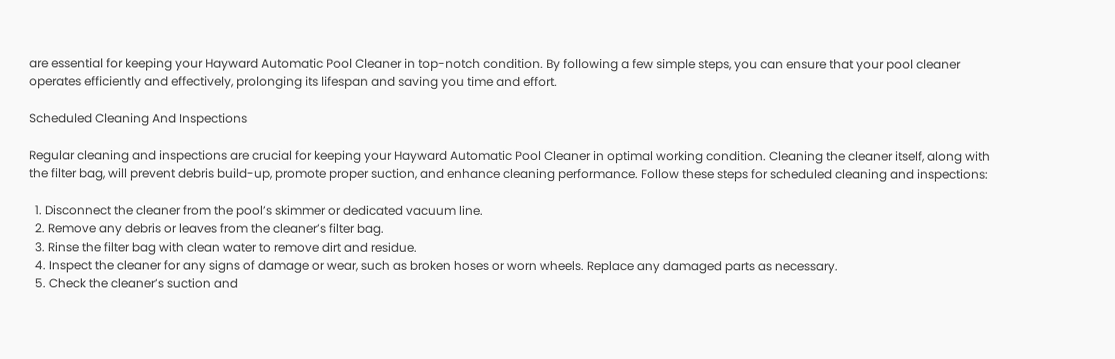are essential for keeping your Hayward Automatic Pool Cleaner in top-notch condition. By following a few simple steps, you can ensure that your pool cleaner operates efficiently and effectively, prolonging its lifespan and saving you time and effort.

Scheduled Cleaning And Inspections

Regular cleaning and inspections are crucial for keeping your Hayward Automatic Pool Cleaner in optimal working condition. Cleaning the cleaner itself, along with the filter bag, will prevent debris build-up, promote proper suction, and enhance cleaning performance. Follow these steps for scheduled cleaning and inspections:

  1. Disconnect the cleaner from the pool’s skimmer or dedicated vacuum line.
  2. Remove any debris or leaves from the cleaner’s filter bag.
  3. Rinse the filter bag with clean water to remove dirt and residue.
  4. Inspect the cleaner for any signs of damage or wear, such as broken hoses or worn wheels. Replace any damaged parts as necessary.
  5. Check the cleaner’s suction and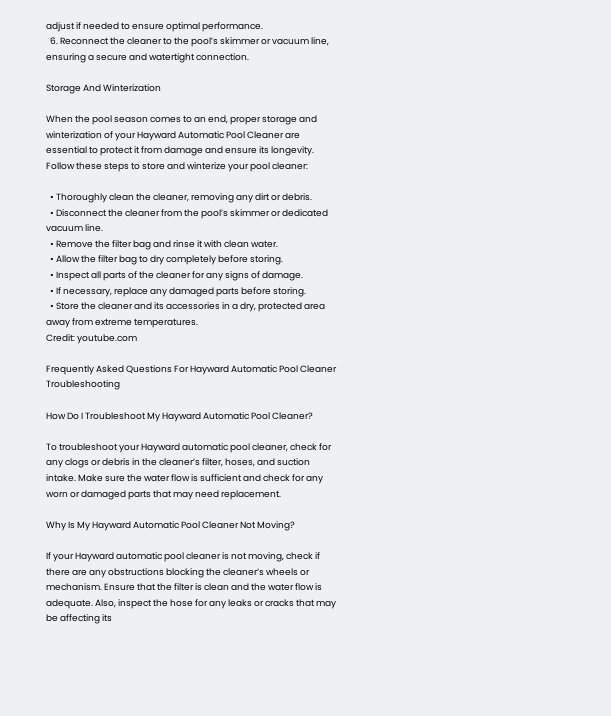adjust if needed to ensure optimal performance.
  6. Reconnect the cleaner to the pool’s skimmer or vacuum line, ensuring a secure and watertight connection.

Storage And Winterization

When the pool season comes to an end, proper storage and winterization of your Hayward Automatic Pool Cleaner are essential to protect it from damage and ensure its longevity. Follow these steps to store and winterize your pool cleaner:

  • Thoroughly clean the cleaner, removing any dirt or debris.
  • Disconnect the cleaner from the pool’s skimmer or dedicated vacuum line.
  • Remove the filter bag and rinse it with clean water.
  • Allow the filter bag to dry completely before storing.
  • Inspect all parts of the cleaner for any signs of damage.
  • If necessary, replace any damaged parts before storing.
  • Store the cleaner and its accessories in a dry, protected area away from extreme temperatures.
Credit: youtube.com

Frequently Asked Questions For Hayward Automatic Pool Cleaner Troubleshooting

How Do I Troubleshoot My Hayward Automatic Pool Cleaner?

To troubleshoot your Hayward automatic pool cleaner, check for any clogs or debris in the cleaner’s filter, hoses, and suction intake. Make sure the water flow is sufficient and check for any worn or damaged parts that may need replacement.

Why Is My Hayward Automatic Pool Cleaner Not Moving?

If your Hayward automatic pool cleaner is not moving, check if there are any obstructions blocking the cleaner’s wheels or mechanism. Ensure that the filter is clean and the water flow is adequate. Also, inspect the hose for any leaks or cracks that may be affecting its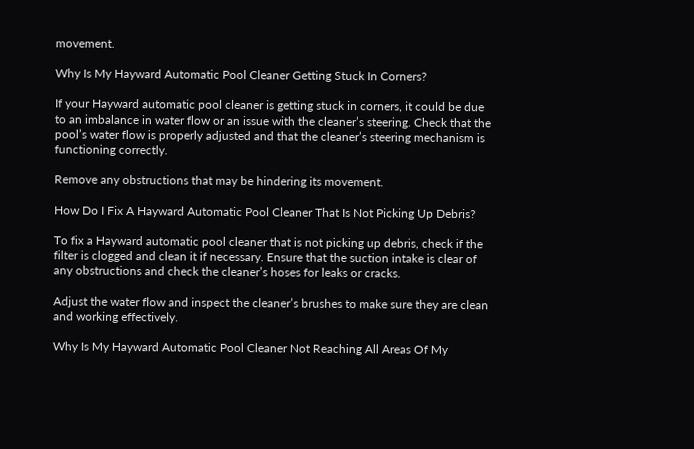movement.

Why Is My Hayward Automatic Pool Cleaner Getting Stuck In Corners?

If your Hayward automatic pool cleaner is getting stuck in corners, it could be due to an imbalance in water flow or an issue with the cleaner’s steering. Check that the pool’s water flow is properly adjusted and that the cleaner’s steering mechanism is functioning correctly.

Remove any obstructions that may be hindering its movement.

How Do I Fix A Hayward Automatic Pool Cleaner That Is Not Picking Up Debris?

To fix a Hayward automatic pool cleaner that is not picking up debris, check if the filter is clogged and clean it if necessary. Ensure that the suction intake is clear of any obstructions and check the cleaner’s hoses for leaks or cracks.

Adjust the water flow and inspect the cleaner’s brushes to make sure they are clean and working effectively.

Why Is My Hayward Automatic Pool Cleaner Not Reaching All Areas Of My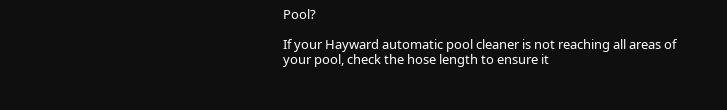Pool?

If your Hayward automatic pool cleaner is not reaching all areas of your pool, check the hose length to ensure it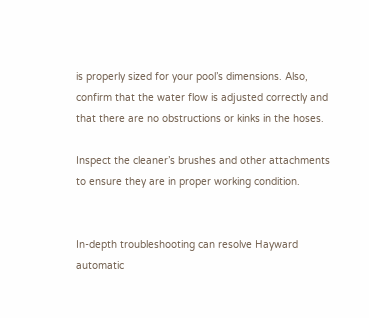is properly sized for your pool’s dimensions. Also, confirm that the water flow is adjusted correctly and that there are no obstructions or kinks in the hoses.

Inspect the cleaner’s brushes and other attachments to ensure they are in proper working condition.


In-depth troubleshooting can resolve Hayward automatic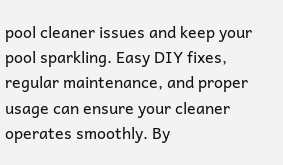pool cleaner issues and keep your pool sparkling. Easy DIY fixes, regular maintenance, and proper usage can ensure your cleaner operates smoothly. By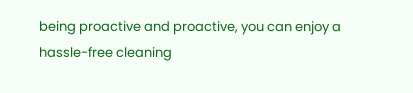being proactive and proactive, you can enjoy a hassle-free cleaning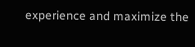experience and maximize the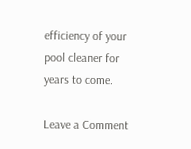efficiency of your pool cleaner for years to come.

Leave a Comment